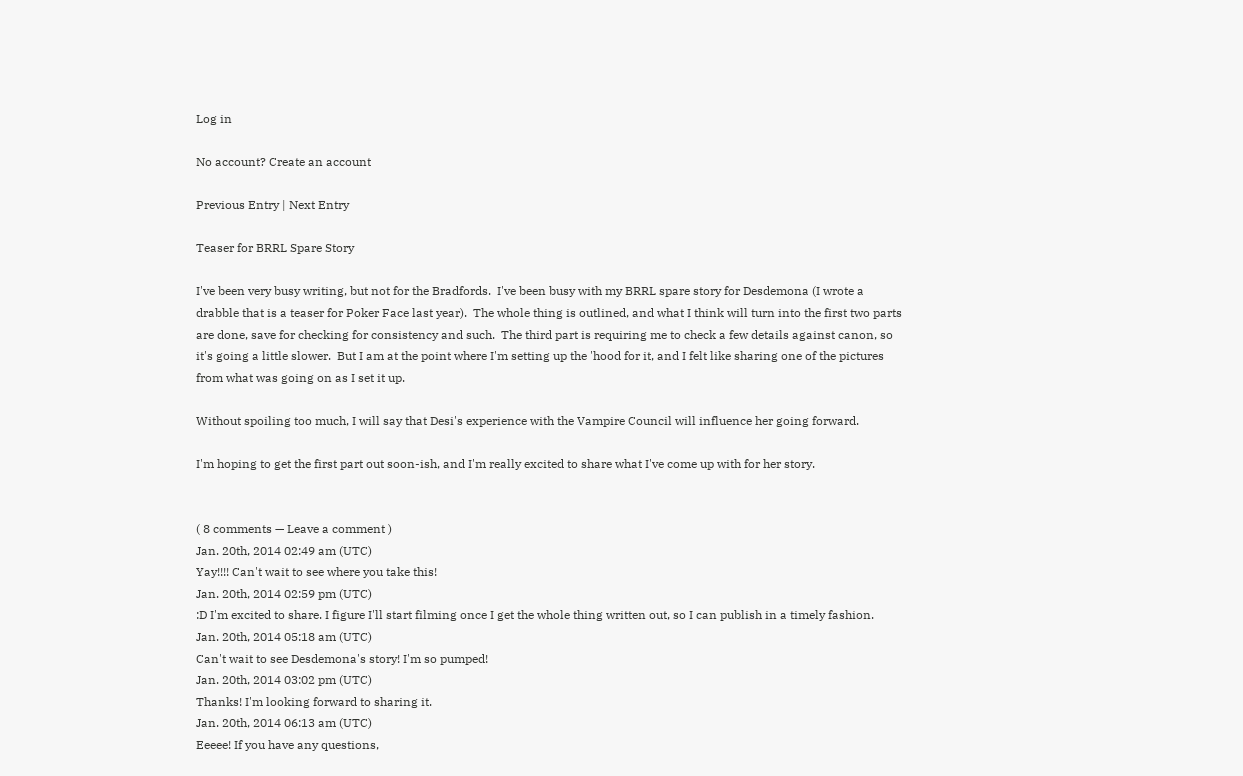Log in

No account? Create an account

Previous Entry | Next Entry

Teaser for BRRL Spare Story

I've been very busy writing, but not for the Bradfords.  I've been busy with my BRRL spare story for Desdemona (I wrote a drabble that is a teaser for Poker Face last year).  The whole thing is outlined, and what I think will turn into the first two parts are done, save for checking for consistency and such.  The third part is requiring me to check a few details against canon, so it's going a little slower.  But I am at the point where I'm setting up the 'hood for it, and I felt like sharing one of the pictures from what was going on as I set it up.

Without spoiling too much, I will say that Desi's experience with the Vampire Council will influence her going forward.

I'm hoping to get the first part out soon-ish, and I'm really excited to share what I've come up with for her story.


( 8 comments — Leave a comment )
Jan. 20th, 2014 02:49 am (UTC)
Yay!!!! Can't wait to see where you take this!
Jan. 20th, 2014 02:59 pm (UTC)
:D I'm excited to share. I figure I'll start filming once I get the whole thing written out, so I can publish in a timely fashion.
Jan. 20th, 2014 05:18 am (UTC)
Can't wait to see Desdemona's story! I'm so pumped!
Jan. 20th, 2014 03:02 pm (UTC)
Thanks! I'm looking forward to sharing it.
Jan. 20th, 2014 06:13 am (UTC)
Eeeee! If you have any questions,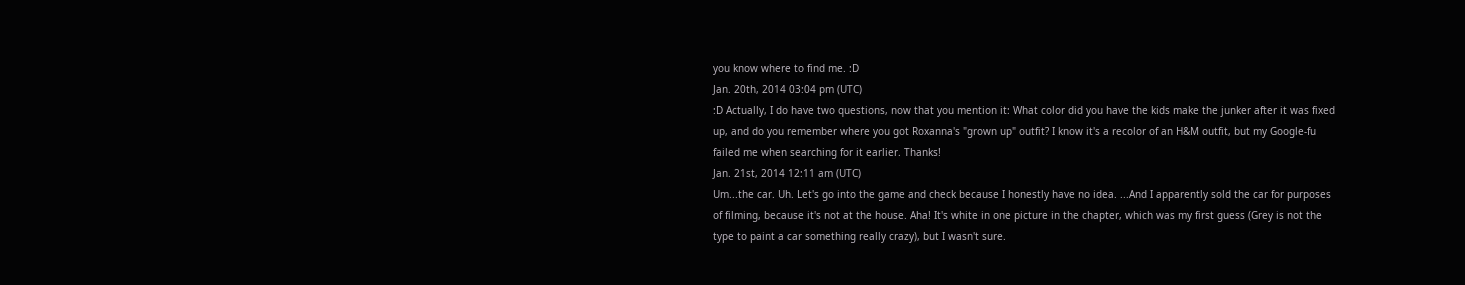you know where to find me. :D
Jan. 20th, 2014 03:04 pm (UTC)
:D Actually, I do have two questions, now that you mention it: What color did you have the kids make the junker after it was fixed up, and do you remember where you got Roxanna's "grown up" outfit? I know it's a recolor of an H&M outfit, but my Google-fu failed me when searching for it earlier. Thanks!
Jan. 21st, 2014 12:11 am (UTC)
Um...the car. Uh. Let's go into the game and check because I honestly have no idea. ...And I apparently sold the car for purposes of filming, because it's not at the house. Aha! It's white in one picture in the chapter, which was my first guess (Grey is not the type to paint a car something really crazy), but I wasn't sure.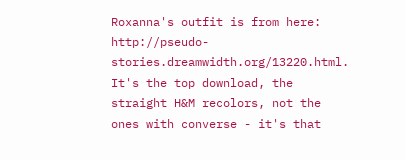Roxanna's outfit is from here: http://pseudo-stories.dreamwidth.org/13220.html. It's the top download, the straight H&M recolors, not the ones with converse - it's that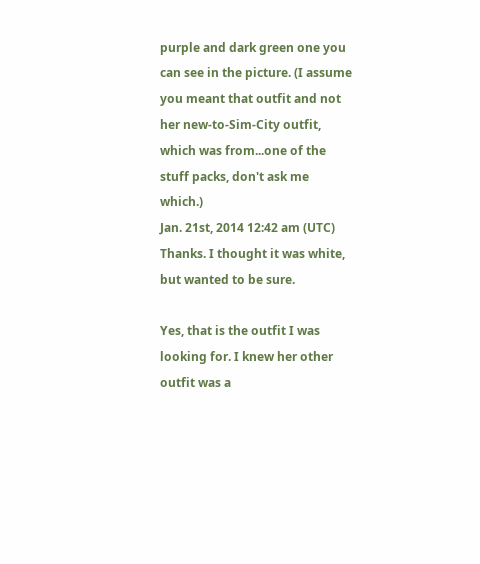purple and dark green one you can see in the picture. (I assume you meant that outfit and not her new-to-Sim-City outfit, which was from...one of the stuff packs, don't ask me which.)
Jan. 21st, 2014 12:42 am (UTC)
Thanks. I thought it was white, but wanted to be sure.

Yes, that is the outfit I was looking for. I knew her other outfit was a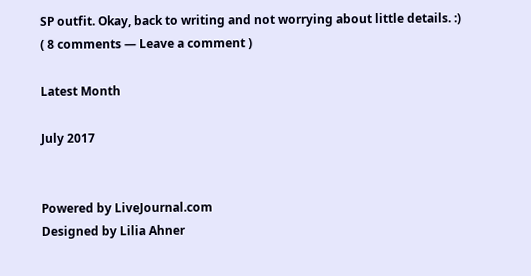SP outfit. Okay, back to writing and not worrying about little details. :)
( 8 comments — Leave a comment )

Latest Month

July 2017


Powered by LiveJournal.com
Designed by Lilia Ahner